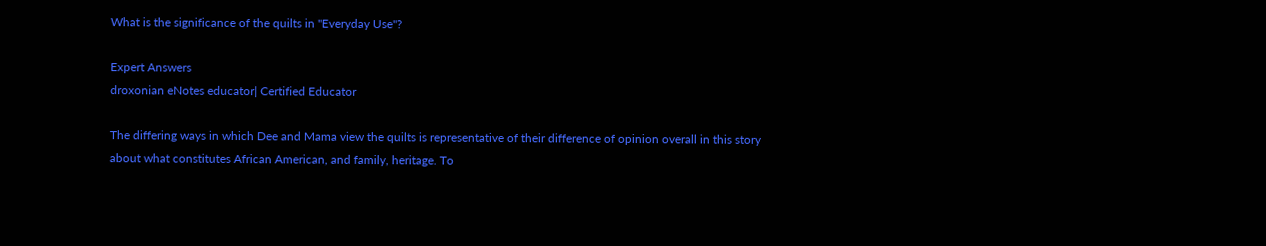What is the significance of the quilts in "Everyday Use"?

Expert Answers
droxonian eNotes educator| Certified Educator

The differing ways in which Dee and Mama view the quilts is representative of their difference of opinion overall in this story about what constitutes African American, and family, heritage. To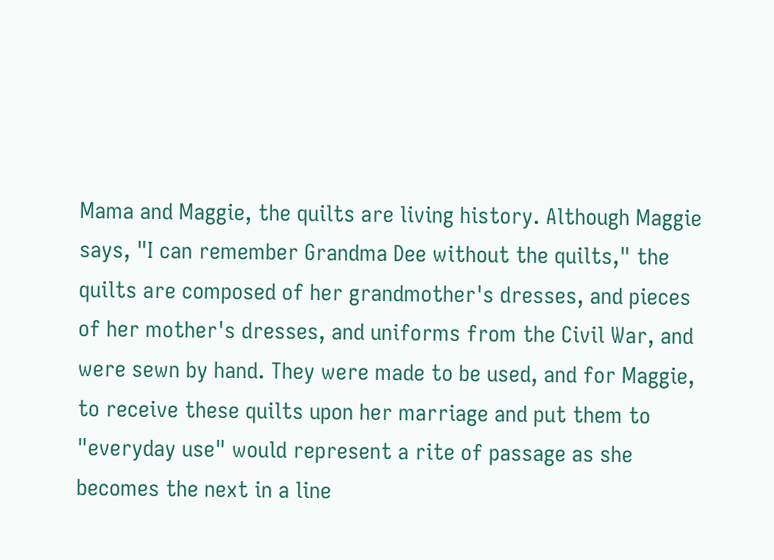Mama and Maggie, the quilts are living history. Although Maggie says, "I can remember Grandma Dee without the quilts," the quilts are composed of her grandmother's dresses, and pieces of her mother's dresses, and uniforms from the Civil War, and were sewn by hand. They were made to be used, and for Maggie, to receive these quilts upon her marriage and put them to "everyday use" would represent a rite of passage as she becomes the next in a line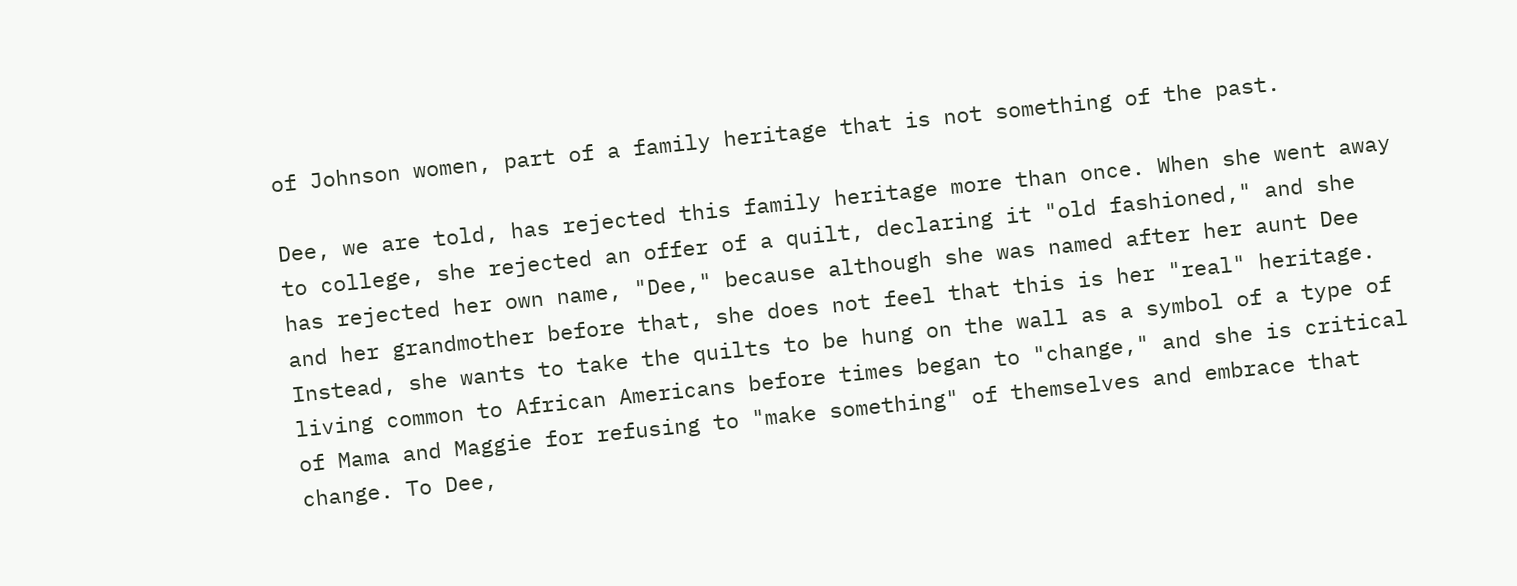of Johnson women, part of a family heritage that is not something of the past.

Dee, we are told, has rejected this family heritage more than once. When she went away to college, she rejected an offer of a quilt, declaring it "old fashioned," and she has rejected her own name, "Dee," because although she was named after her aunt Dee and her grandmother before that, she does not feel that this is her "real" heritage. Instead, she wants to take the quilts to be hung on the wall as a symbol of a type of living common to African Americans before times began to "change," and she is critical of Mama and Maggie for refusing to "make something" of themselves and embrace that change. To Dee,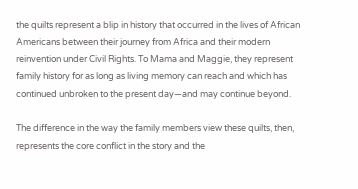the quilts represent a blip in history that occurred in the lives of African Americans between their journey from Africa and their modern reinvention under Civil Rights. To Mama and Maggie, they represent family history for as long as living memory can reach and which has continued unbroken to the present day—and may continue beyond.

The difference in the way the family members view these quilts, then, represents the core conflict in the story and the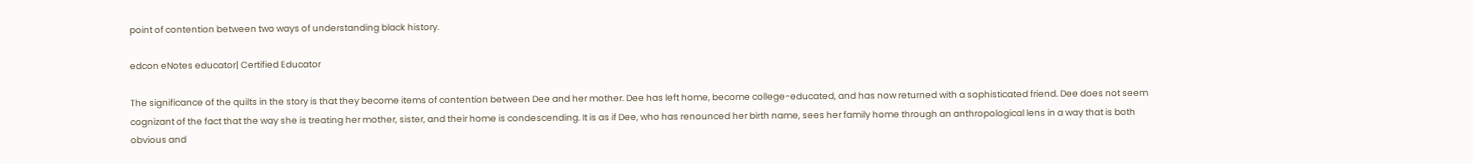point of contention between two ways of understanding black history.

edcon eNotes educator| Certified Educator

The significance of the quilts in the story is that they become items of contention between Dee and her mother. Dee has left home, become college-educated, and has now returned with a sophisticated friend. Dee does not seem cognizant of the fact that the way she is treating her mother, sister, and their home is condescending. It is as if Dee, who has renounced her birth name, sees her family home through an anthropological lens in a way that is both obvious and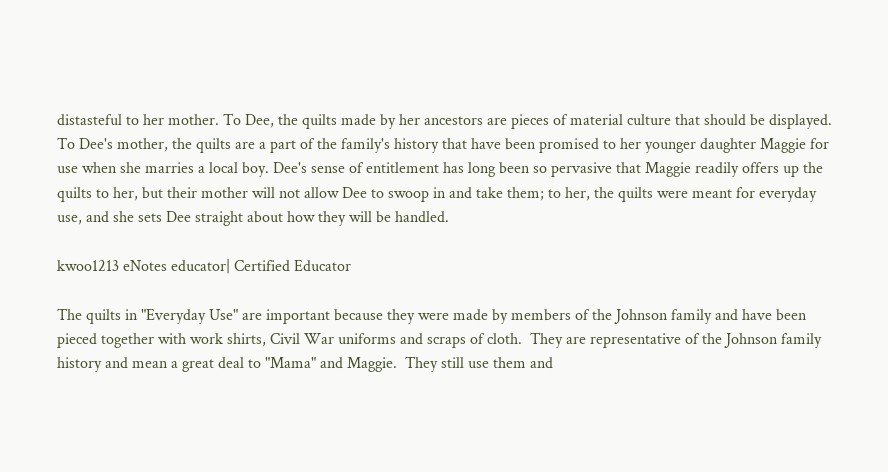distasteful to her mother. To Dee, the quilts made by her ancestors are pieces of material culture that should be displayed. To Dee's mother, the quilts are a part of the family's history that have been promised to her younger daughter Maggie for use when she marries a local boy. Dee's sense of entitlement has long been so pervasive that Maggie readily offers up the quilts to her, but their mother will not allow Dee to swoop in and take them; to her, the quilts were meant for everyday use, and she sets Dee straight about how they will be handled.

kwoo1213 eNotes educator| Certified Educator

The quilts in "Everyday Use" are important because they were made by members of the Johnson family and have been pieced together with work shirts, Civil War uniforms and scraps of cloth.  They are representative of the Johnson family history and mean a great deal to "Mama" and Maggie.  They still use them and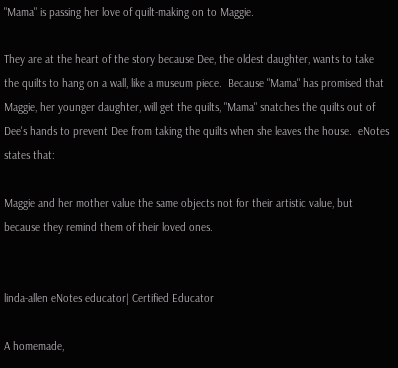"Mama" is passing her love of quilt-making on to Maggie.

They are at the heart of the story because Dee, the oldest daughter, wants to take the quilts to hang on a wall, like a museum piece.  Because "Mama" has promised that Maggie, her younger daughter, will get the quilts, "Mama" snatches the quilts out of Dee's hands to prevent Dee from taking the quilts when she leaves the house.  eNotes states that:

Maggie and her mother value the same objects not for their artistic value, but because they remind them of their loved ones.


linda-allen eNotes educator| Certified Educator

A homemade,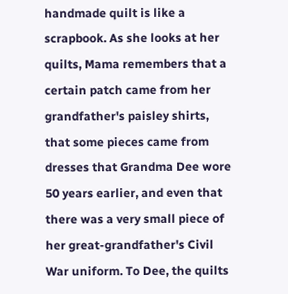handmade quilt is like a scrapbook. As she looks at her quilts, Mama remembers that a certain patch came from her grandfather's paisley shirts, that some pieces came from dresses that Grandma Dee wore 50 years earlier, and even that there was a very small piece of her great-grandfather's Civil War uniform. To Dee, the quilts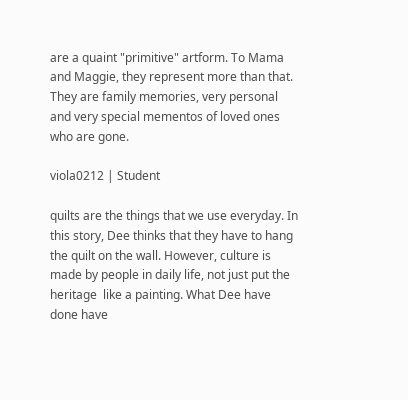are a quaint "primitive" artform. To Mama and Maggie, they represent more than that. They are family memories, very personal and very special mementos of loved ones who are gone.

viola0212 | Student

quilts are the things that we use everyday. In this story, Dee thinks that they have to hang the quilt on the wall. However, culture is made by people in daily life, not just put the heritage  like a painting. What Dee have done have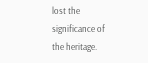lost the significance of the heritage.